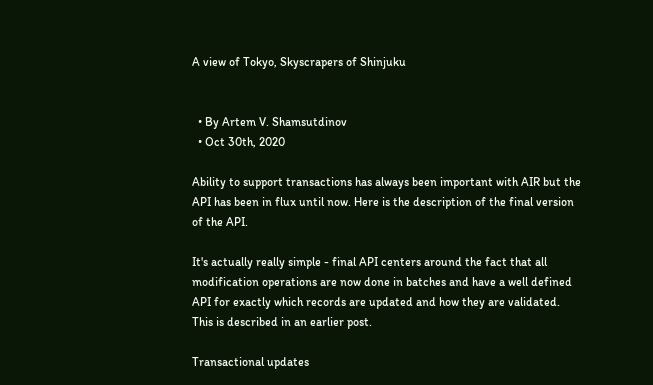A view of Tokyo, Skyscrapers of Shinjuku


  • By Artem V. Shamsutdinov
  • Oct 30th, 2020

Ability to support transactions has always been important with AIR but the API has been in flux until now. Here is the description of the final version of the API.

It's actually really simple - final API centers around the fact that all modification operations are now done in batches and have a well defined API for exactly which records are updated and how they are validated. This is described in an earlier post.

Transactional updates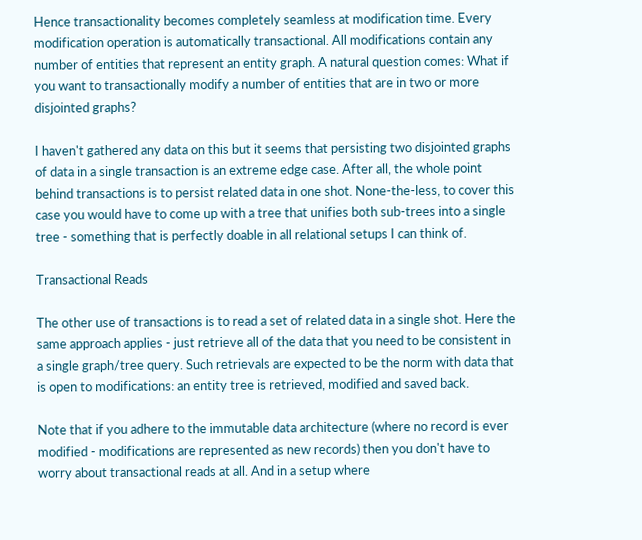Hence transactionality becomes completely seamless at modification time. Every modification operation is automatically transactional. All modifications contain any number of entities that represent an entity graph. A natural question comes: What if you want to transactionally modify a number of entities that are in two or more disjointed graphs?

I haven't gathered any data on this but it seems that persisting two disjointed graphs of data in a single transaction is an extreme edge case. After all, the whole point behind transactions is to persist related data in one shot. None-the-less, to cover this case you would have to come up with a tree that unifies both sub-trees into a single tree - something that is perfectly doable in all relational setups I can think of.

Transactional Reads

The other use of transactions is to read a set of related data in a single shot. Here the same approach applies - just retrieve all of the data that you need to be consistent in a single graph/tree query. Such retrievals are expected to be the norm with data that is open to modifications: an entity tree is retrieved, modified and saved back.

Note that if you adhere to the immutable data architecture (where no record is ever modified - modifications are represented as new records) then you don't have to worry about transactional reads at all. And in a setup where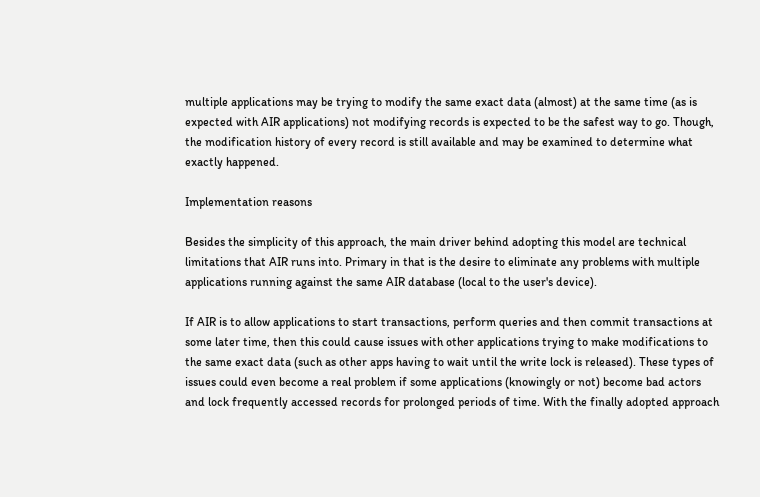multiple applications may be trying to modify the same exact data (almost) at the same time (as is expected with AIR applications) not modifying records is expected to be the safest way to go. Though, the modification history of every record is still available and may be examined to determine what exactly happened.

Implementation reasons

Besides the simplicity of this approach, the main driver behind adopting this model are technical limitations that AIR runs into. Primary in that is the desire to eliminate any problems with multiple applications running against the same AIR database (local to the user's device).

If AIR is to allow applications to start transactions, perform queries and then commit transactions at some later time, then this could cause issues with other applications trying to make modifications to the same exact data (such as other apps having to wait until the write lock is released). These types of issues could even become a real problem if some applications (knowingly or not) become bad actors and lock frequently accessed records for prolonged periods of time. With the finally adopted approach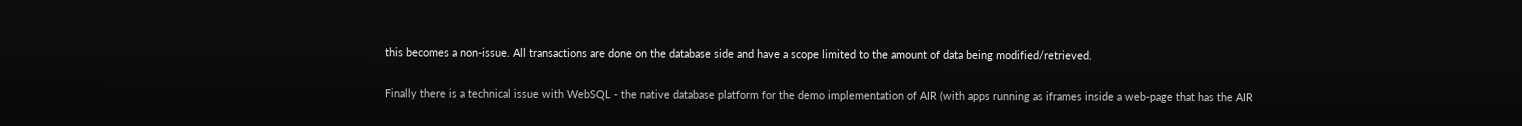this becomes a non-issue. All transactions are done on the database side and have a scope limited to the amount of data being modified/retrieved.

Finally there is a technical issue with WebSQL - the native database platform for the demo implementation of AIR (with apps running as iframes inside a web-page that has the AIR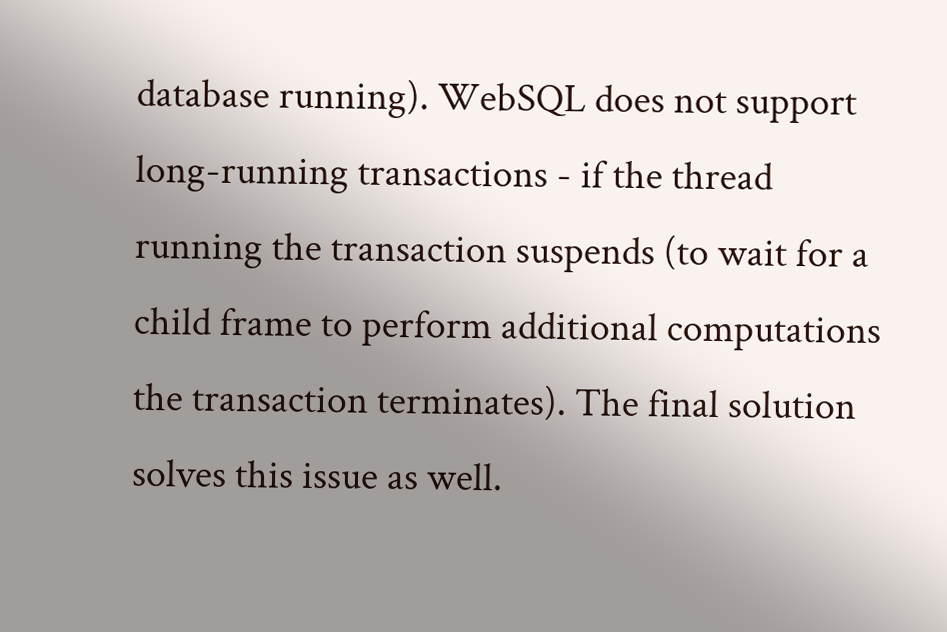database running). WebSQL does not support long-running transactions - if the thread running the transaction suspends (to wait for a child frame to perform additional computations the transaction terminates). The final solution solves this issue as well.